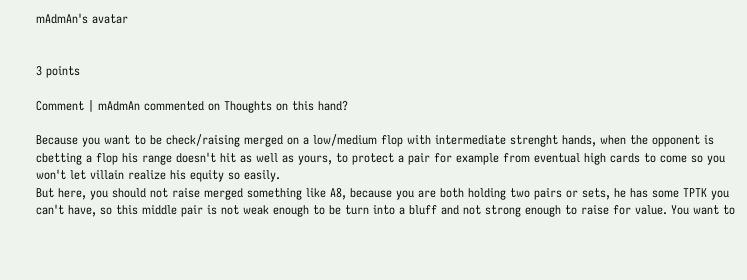mAdmAn's avatar


3 points

Comment | mAdmAn commented on Thoughts on this hand?

Because you want to be check/raising merged on a low/medium flop with intermediate strenght hands, when the opponent is cbetting a flop his range doesn't hit as well as yours, to protect a pair for example from eventual high cards to come so you won't let villain realize his equity so easily.
But here, you should not raise merged something like A8, because you are both holding two pairs or sets, he has some TPTK you can't have, so this middle pair is not weak enough to be turn into a bluff and not strong enough to raise for value. You want to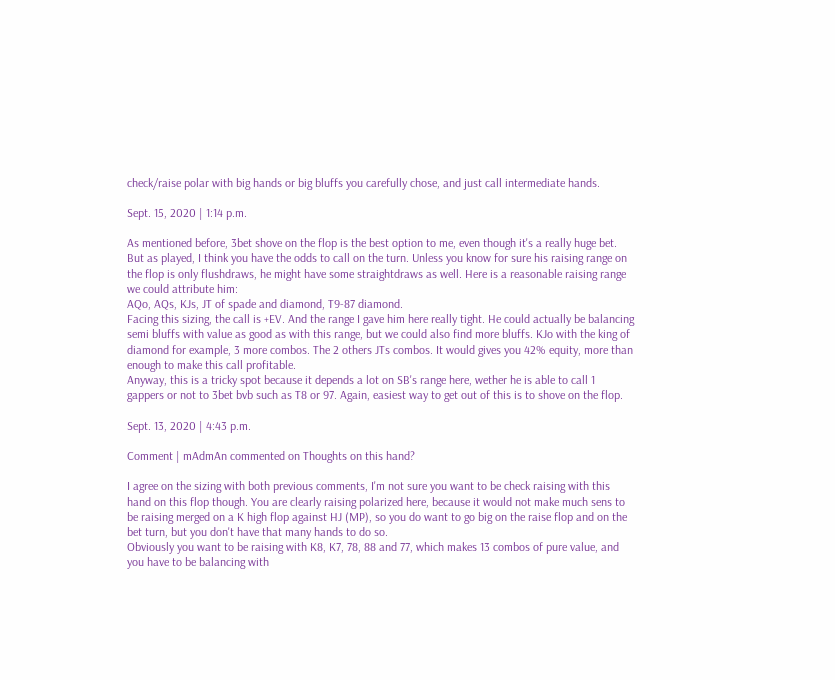check/raise polar with big hands or big bluffs you carefully chose, and just call intermediate hands.

Sept. 15, 2020 | 1:14 p.m.

As mentioned before, 3bet shove on the flop is the best option to me, even though it's a really huge bet. But as played, I think you have the odds to call on the turn. Unless you know for sure his raising range on the flop is only flushdraws, he might have some straightdraws as well. Here is a reasonable raising range we could attribute him:
AQo, AQs, KJs, JT of spade and diamond, T9-87 diamond.
Facing this sizing, the call is +EV. And the range I gave him here really tight. He could actually be balancing semi bluffs with value as good as with this range, but we could also find more bluffs. KJo with the king of diamond for example, 3 more combos. The 2 others JTs combos. It would gives you 42% equity, more than enough to make this call profitable.
Anyway, this is a tricky spot because it depends a lot on SB's range here, wether he is able to call 1 gappers or not to 3bet bvb such as T8 or 97. Again, easiest way to get out of this is to shove on the flop.

Sept. 13, 2020 | 4:43 p.m.

Comment | mAdmAn commented on Thoughts on this hand?

I agree on the sizing with both previous comments, I'm not sure you want to be check raising with this hand on this flop though. You are clearly raising polarized here, because it would not make much sens to be raising merged on a K high flop against HJ (MP), so you do want to go big on the raise flop and on the bet turn, but you don't have that many hands to do so.
Obviously you want to be raising with K8, K7, 78, 88 and 77, which makes 13 combos of pure value, and you have to be balancing with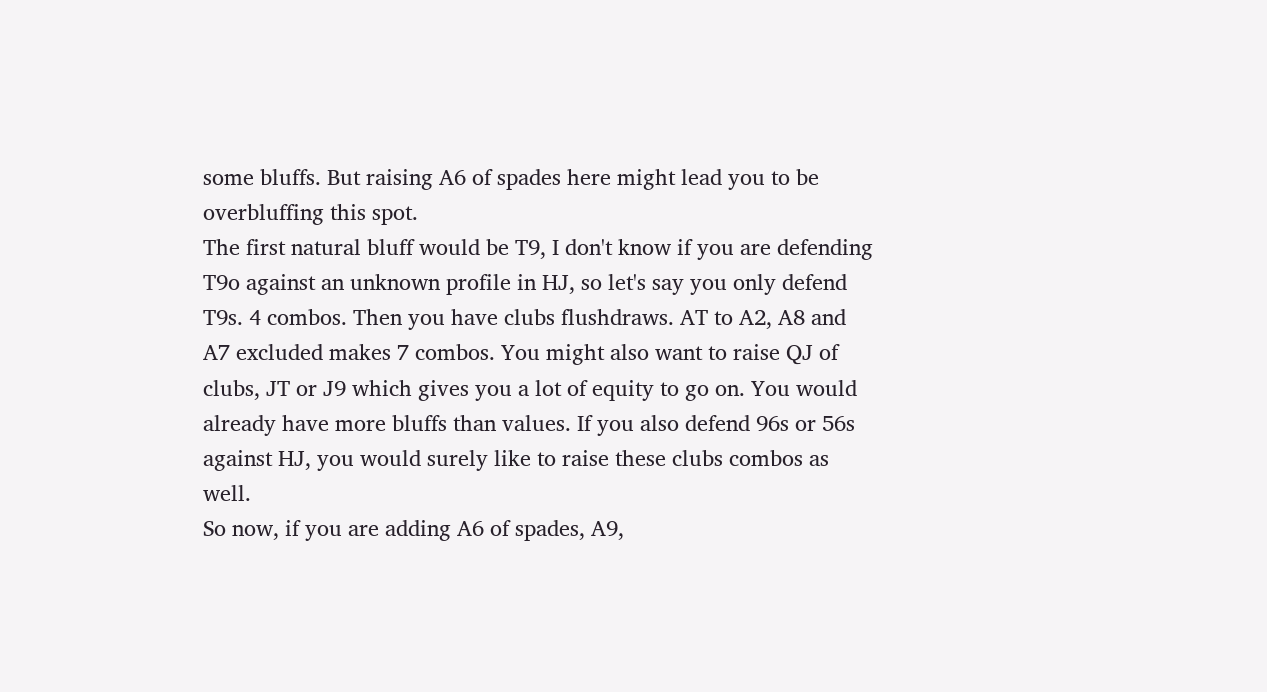some bluffs. But raising A6 of spades here might lead you to be overbluffing this spot.
The first natural bluff would be T9, I don't know if you are defending T9o against an unknown profile in HJ, so let's say you only defend T9s. 4 combos. Then you have clubs flushdraws. AT to A2, A8 and A7 excluded makes 7 combos. You might also want to raise QJ of clubs, JT or J9 which gives you a lot of equity to go on. You would already have more bluffs than values. If you also defend 96s or 56s against HJ, you would surely like to raise these clubs combos as well.
So now, if you are adding A6 of spades, A9,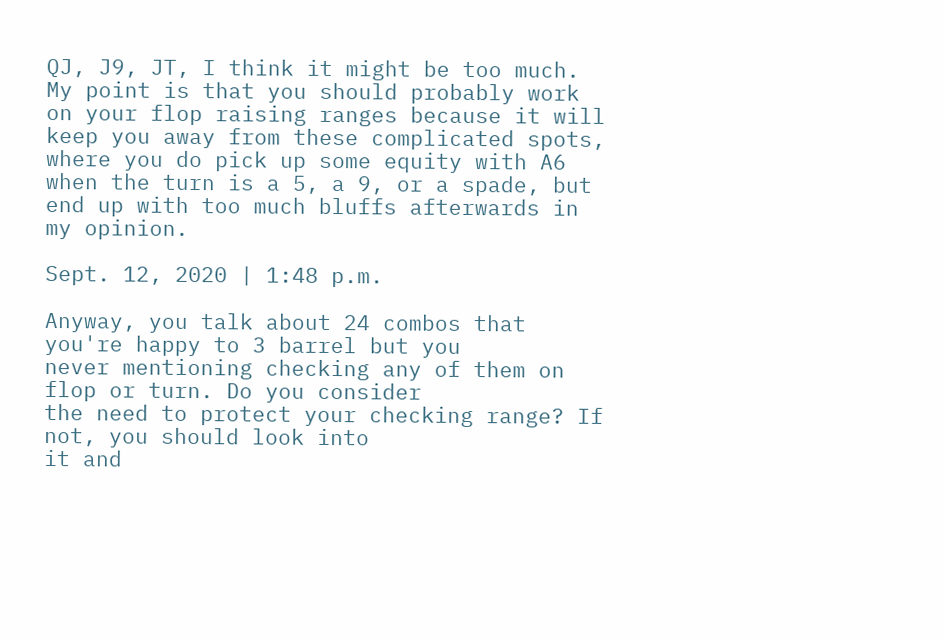QJ, J9, JT, I think it might be too much.
My point is that you should probably work on your flop raising ranges because it will keep you away from these complicated spots, where you do pick up some equity with A6 when the turn is a 5, a 9, or a spade, but end up with too much bluffs afterwards in my opinion.

Sept. 12, 2020 | 1:48 p.m.

Anyway, you talk about 24 combos that you're happy to 3 barrel but you
never mentioning checking any of them on flop or turn. Do you consider
the need to protect your checking range? If not, you should look into
it and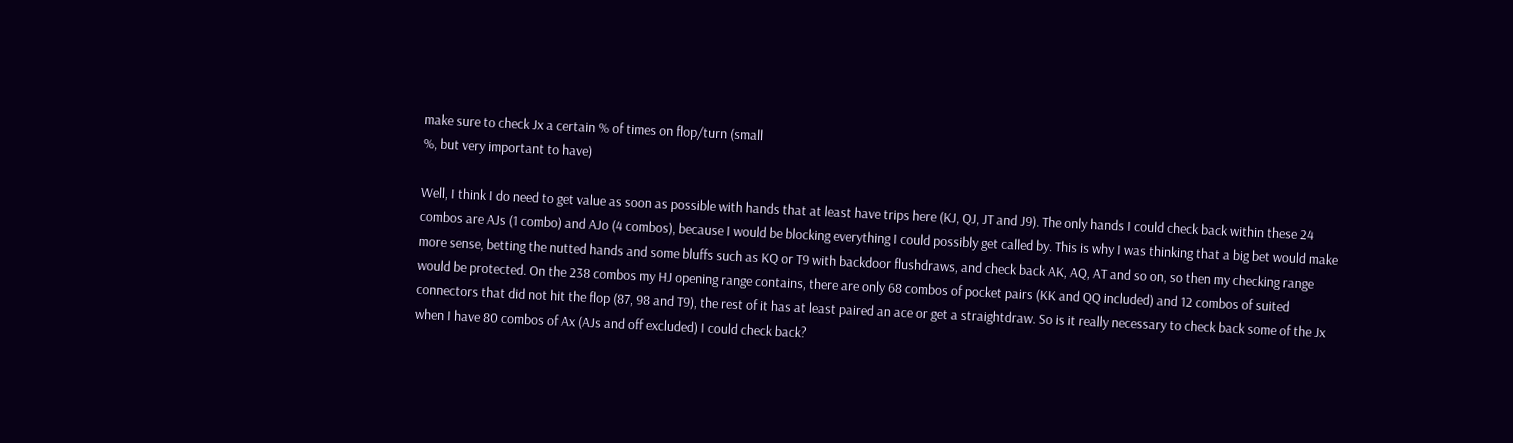make sure to check Jx a certain % of times on flop/turn (small
%, but very important to have)

Well, I think I do need to get value as soon as possible with hands that at least have trips here (KJ, QJ, JT and J9). The only hands I could check back within these 24 combos are AJs (1 combo) and AJo (4 combos), because I would be blocking everything I could possibly get called by. This is why I was thinking that a big bet would make more sense, betting the nutted hands and some bluffs such as KQ or T9 with backdoor flushdraws, and check back AK, AQ, AT and so on, so then my checking range would be protected. On the 238 combos my HJ opening range contains, there are only 68 combos of pocket pairs (KK and QQ included) and 12 combos of suited connectors that did not hit the flop (87, 98 and T9), the rest of it has at least paired an ace or get a straightdraw. So is it really necessary to check back some of the Jx when I have 80 combos of Ax (AJs and off excluded) I could check back?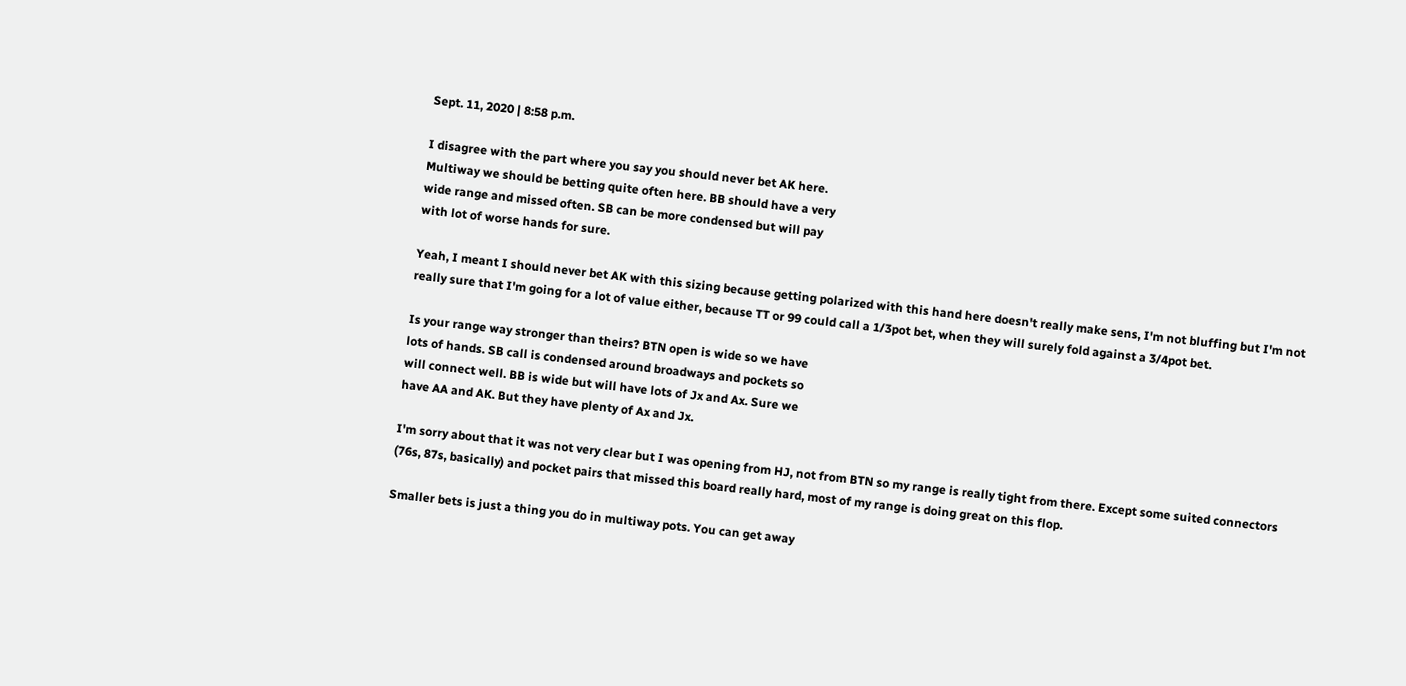Sept. 11, 2020 | 8:58 p.m.

I disagree with the part where you say you should never bet AK here.
Multiway we should be betting quite often here. BB should have a very
wide range and missed often. SB can be more condensed but will pay
with lot of worse hands for sure.

Yeah, I meant I should never bet AK with this sizing because getting polarized with this hand here doesn't really make sens, I'm not bluffing but I'm not really sure that I'm going for a lot of value either, because TT or 99 could call a 1/3pot bet, when they will surely fold against a 3/4pot bet.

Is your range way stronger than theirs? BTN open is wide so we have
lots of hands. SB call is condensed around broadways and pockets so
will connect well. BB is wide but will have lots of Jx and Ax. Sure we
have AA and AK. But they have plenty of Ax and Jx.

I'm sorry about that it was not very clear but I was opening from HJ, not from BTN so my range is really tight from there. Except some suited connectors (76s, 87s, basically) and pocket pairs that missed this board really hard, most of my range is doing great on this flop.

Smaller bets is just a thing you do in multiway pots. You can get away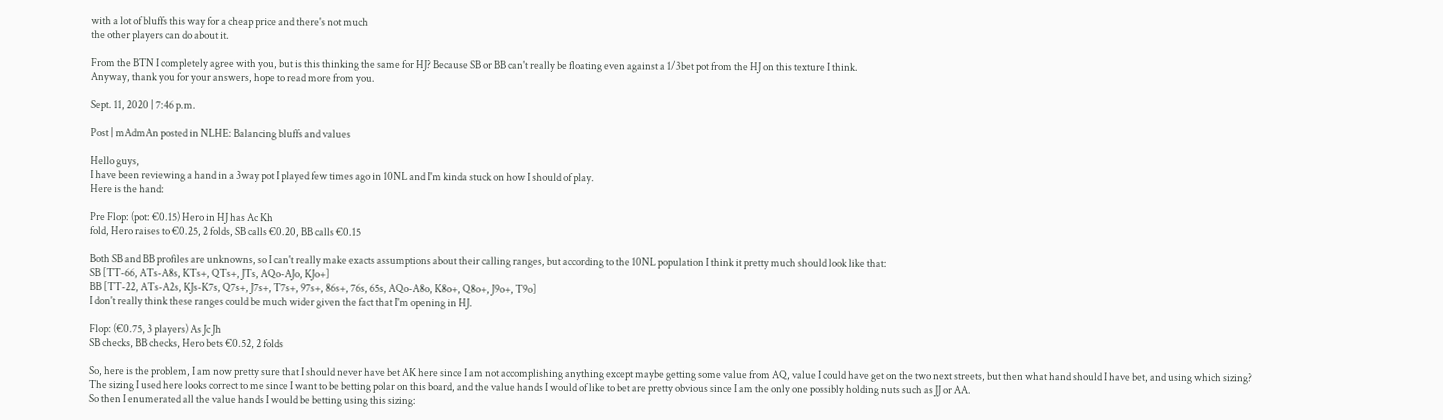with a lot of bluffs this way for a cheap price and there's not much
the other players can do about it.

From the BTN I completely agree with you, but is this thinking the same for HJ? Because SB or BB can't really be floating even against a 1/3bet pot from the HJ on this texture I think.
Anyway, thank you for your answers, hope to read more from you.

Sept. 11, 2020 | 7:46 p.m.

Post | mAdmAn posted in NLHE: Balancing bluffs and values

Hello guys,
I have been reviewing a hand in a 3way pot I played few times ago in 10NL and I'm kinda stuck on how I should of play.
Here is the hand:

Pre Flop: (pot: €0.15) Hero in HJ has Ac Kh
fold, Hero raises to €0.25, 2 folds, SB calls €0.20, BB calls €0.15

Both SB and BB profiles are unknowns, so I can't really make exacts assumptions about their calling ranges, but according to the 10NL population I think it pretty much should look like that:
SB [TT-66, ATs-A8s, KTs+, QTs+, JTs, AQo-AJo, KJo+]
BB [TT-22, ATs-A2s, KJs-K7s, Q7s+, J7s+, T7s+, 97s+, 86s+, 76s, 65s, AQo-A8o, K8o+, Q8o+, J9o+, T9o]
I don't really think these ranges could be much wider given the fact that I'm opening in HJ.

Flop: (€0.75, 3 players) As Jc Jh
SB checks, BB checks, Hero bets €0.52, 2 folds

So, here is the problem, I am now pretty sure that I should never have bet AK here since I am not accomplishing anything except maybe getting some value from AQ, value I could have get on the two next streets, but then what hand should I have bet, and using which sizing?
The sizing I used here looks correct to me since I want to be betting polar on this board, and the value hands I would of like to bet are pretty obvious since I am the only one possibly holding nuts such as JJ or AA.
So then I enumerated all the value hands I would be betting using this sizing: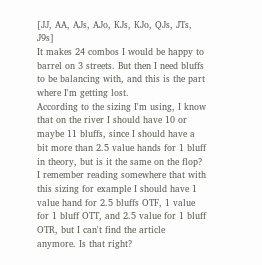[JJ, AA, AJs, AJo, KJs, KJo, QJs, JTs, J9s]
It makes 24 combos I would be happy to barrel on 3 streets. But then I need bluffs to be balancing with, and this is the part where I'm getting lost.
According to the sizing I'm using, I know that on the river I should have 10 or maybe 11 bluffs, since I should have a bit more than 2.5 value hands for 1 bluff in theory, but is it the same on the flop? I remember reading somewhere that with this sizing for example I should have 1 value hand for 2.5 bluffs OTF, 1 value for 1 bluff OTT, and 2.5 value for 1 bluff OTR, but I can't find the article anymore. Is that right?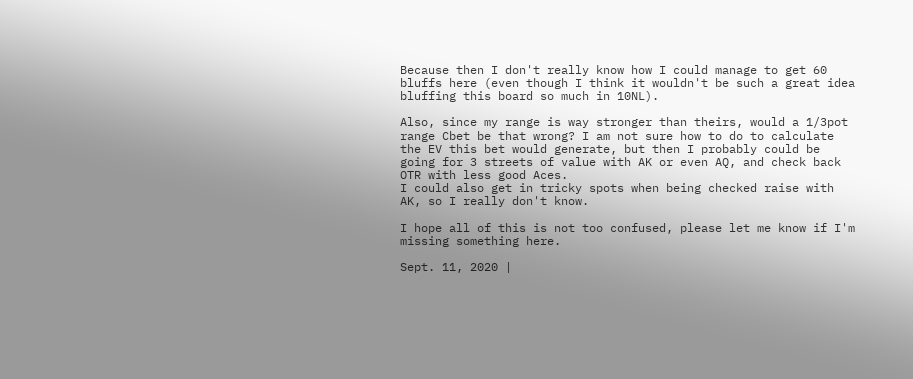Because then I don't really know how I could manage to get 60 bluffs here (even though I think it wouldn't be such a great idea bluffing this board so much in 10NL).

Also, since my range is way stronger than theirs, would a 1/3pot range Cbet be that wrong? I am not sure how to do to calculate the EV this bet would generate, but then I probably could be going for 3 streets of value with AK or even AQ, and check back OTR with less good Aces.
I could also get in tricky spots when being checked raise with AK, so I really don't know.

I hope all of this is not too confused, please let me know if I'm missing something here.

Sept. 11, 2020 |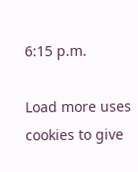6:15 p.m.

Load more uses cookies to give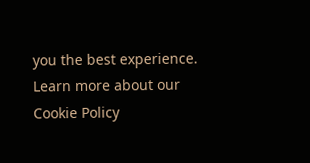you the best experience. Learn more about our Cookie Policy